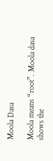Moola Dasa

Moola means “root”. Moola dasa shows the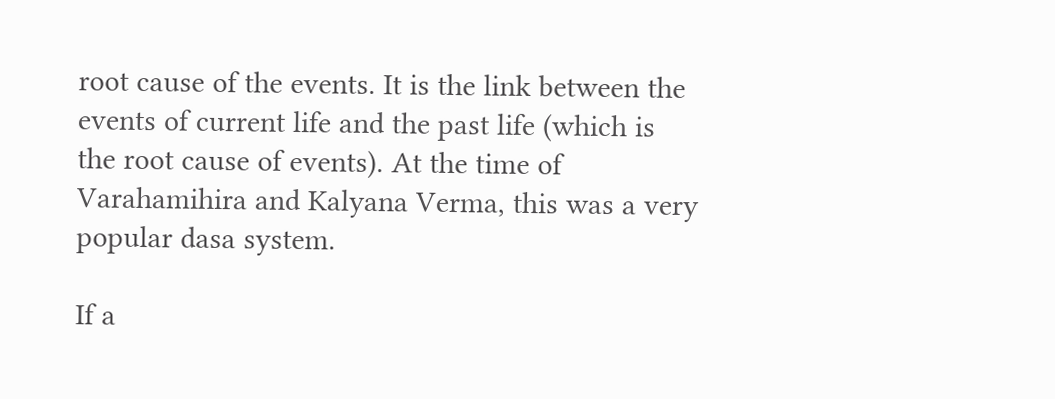root cause of the events. It is the link between the events of current life and the past life (which is the root cause of events). At the time of Varahamihira and Kalyana Verma, this was a very popular dasa system.

If a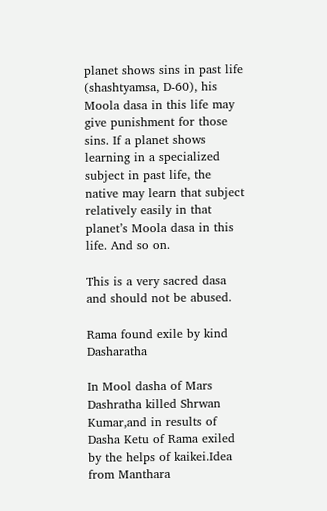planet shows sins in past life (shashtyamsa, D-60), his Moola dasa in this life may give punishment for those sins. If a planet shows learning in a specialized subject in past life, the native may learn that subject relatively easily in that planet’s Moola dasa in this life. And so on.

This is a very sacred dasa and should not be abused.

Rama found exile by kind Dasharatha

In Mool dasha of Mars Dashratha killed Shrwan Kumar,and in results of Dasha Ketu of Rama exiled by the helps of kaikei.Idea from Manthara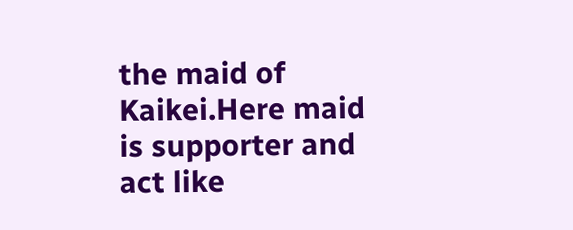the maid of Kaikei.Here maid is supporter and act like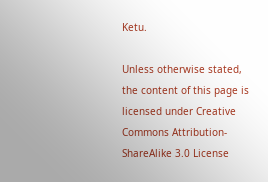Ketu.

Unless otherwise stated, the content of this page is licensed under Creative Commons Attribution-ShareAlike 3.0 License